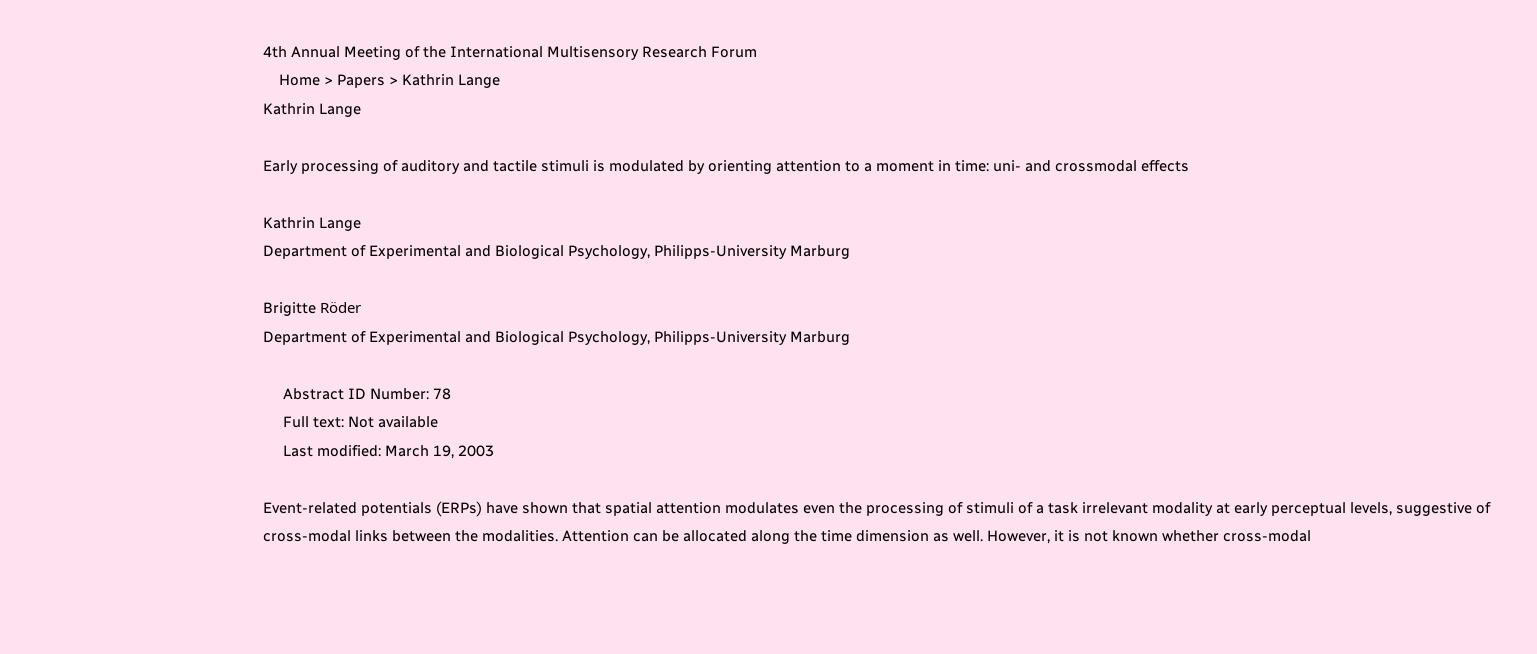4th Annual Meeting of the International Multisensory Research Forum
    Home > Papers > Kathrin Lange
Kathrin Lange

Early processing of auditory and tactile stimuli is modulated by orienting attention to a moment in time: uni- and crossmodal effects

Kathrin Lange
Department of Experimental and Biological Psychology, Philipps-University Marburg

Brigitte Röder
Department of Experimental and Biological Psychology, Philipps-University Marburg

     Abstract ID Number: 78
     Full text: Not available
     Last modified: March 19, 2003

Event-related potentials (ERPs) have shown that spatial attention modulates even the processing of stimuli of a task irrelevant modality at early perceptual levels, suggestive of cross-modal links between the modalities. Attention can be allocated along the time dimension as well. However, it is not known whether cross-modal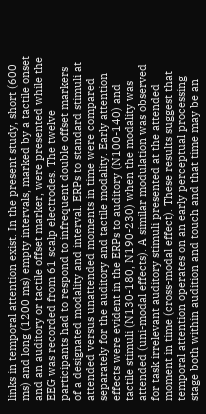links in temporal attention exist. In the present study, short (600 ms) and long (1200 ms) empty intervals, marked by a tactile onset and an auditory or tactile offset marker, were presented while the EEG was recorded from 61 scalp electrodes. The twelve participants had to respond to infrequent double offset markers of a designated modality and interval. ERPs to standard stimuli at attended versus unattended moments in time were compared separately for the auditory and tactile modality. Early attention effects were evident in the ERPs to auditory (N100-140) and tactile stimuli (N130-180, N190-230) when the modality was attended (uni-modal effects). A similar modulation was observed for task irrelevant auditory stimuli presented at the attended moment in time (cross-modal effect). These results suggest that temporal attention operates on an early perceptual processing stage both within audition and touch and that time may be an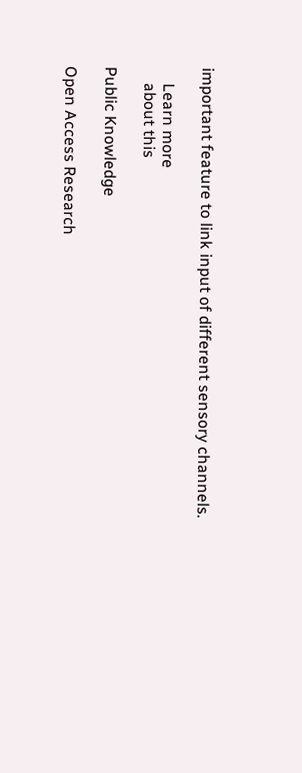important feature to link input of different sensory channels.

    Learn more
    about this

Public Knowledge

Open Access Research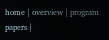home | overview | program
papers |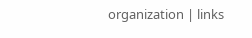organization | links